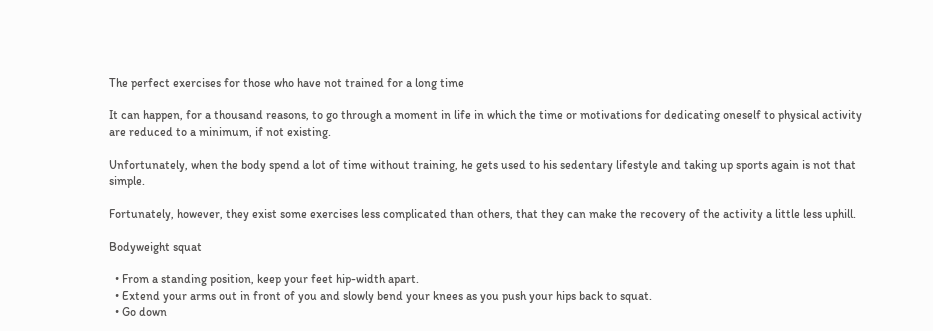The perfect exercises for those who have not trained for a long time

It can happen, for a thousand reasons, to go through a moment in life in which the time or motivations for dedicating oneself to physical activity are reduced to a minimum, if not existing.

Unfortunately, when the body spend a lot of time without training, he gets used to his sedentary lifestyle and taking up sports again is not that simple.

Fortunately, however, they exist some exercises less complicated than others, that they can make the recovery of the activity a little less uphill.

Bodyweight squat

  • From a standing position, keep your feet hip-width apart.
  • Extend your arms out in front of you and slowly bend your knees as you push your hips back to squat.
  • Go down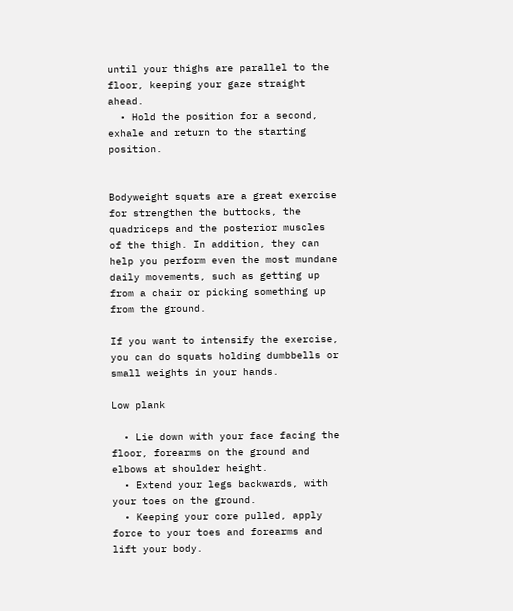until your thighs are parallel to the floor, keeping your gaze straight ahead.
  • Hold the position for a second, exhale and return to the starting position.


Bodyweight squats are a great exercise for strengthen the buttocks, the quadriceps and the posterior muscles of the thigh. In addition, they can help you perform even the most mundane daily movements, such as getting up from a chair or picking something up from the ground.

If you want to intensify the exercise, you can do squats holding dumbbells or small weights in your hands.

Low plank

  • Lie down with your face facing the floor, forearms on the ground and elbows at shoulder height.
  • Extend your legs backwards, with your toes on the ground.
  • Keeping your core pulled, apply force to your toes and forearms and lift your body.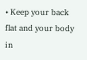• Keep your back flat and your body in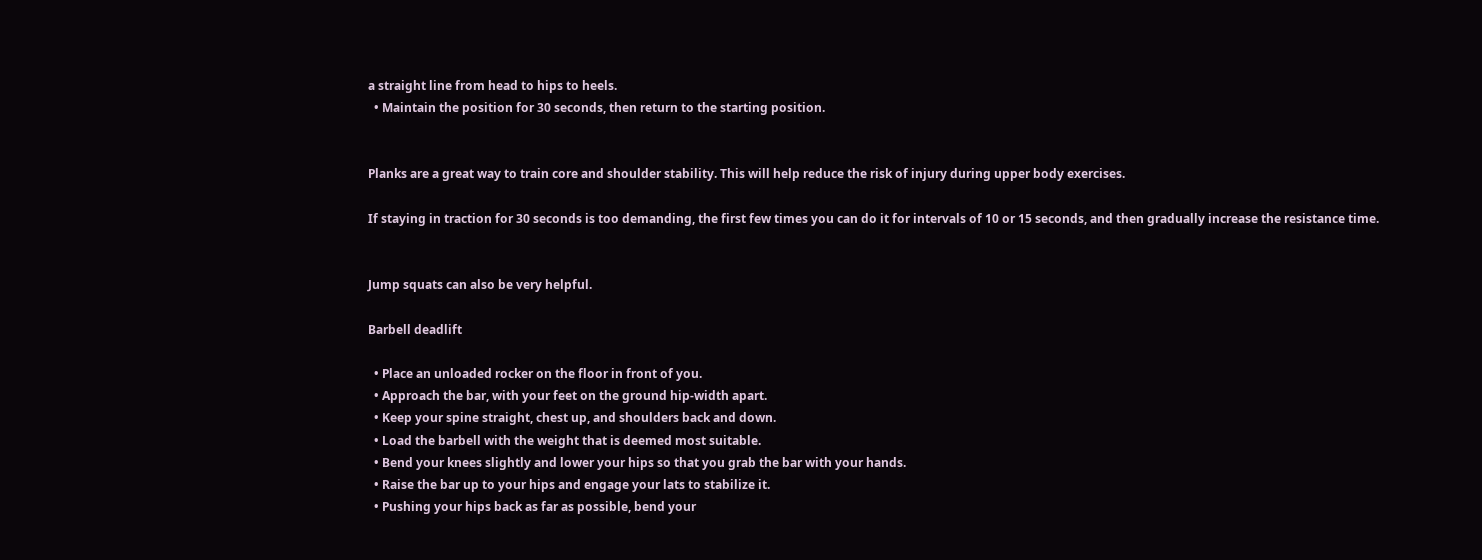a straight line from head to hips to heels.
  • Maintain the position for 30 seconds, then return to the starting position.


Planks are a great way to train core and shoulder stability. This will help reduce the risk of injury during upper body exercises.

If staying in traction for 30 seconds is too demanding, the first few times you can do it for intervals of 10 or 15 seconds, and then gradually increase the resistance time.


Jump squats can also be very helpful.

Barbell deadlift

  • Place an unloaded rocker on the floor in front of you.
  • Approach the bar, with your feet on the ground hip-width apart.
  • Keep your spine straight, chest up, and shoulders back and down.
  • Load the barbell with the weight that is deemed most suitable.
  • Bend your knees slightly and lower your hips so that you grab the bar with your hands.
  • Raise the bar up to your hips and engage your lats to stabilize it.
  • Pushing your hips back as far as possible, bend your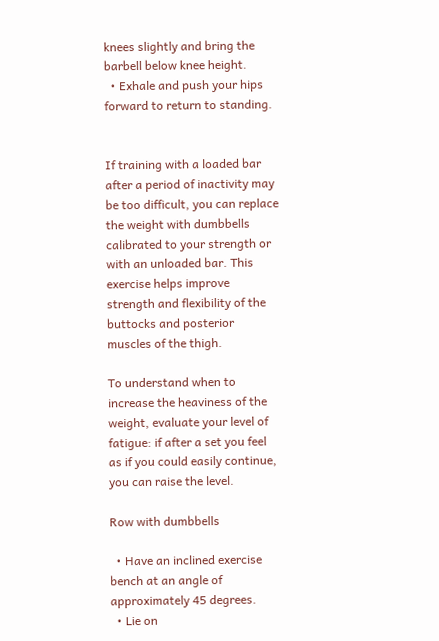knees slightly and bring the barbell below knee height.
  • Exhale and push your hips forward to return to standing.


If training with a loaded bar after a period of inactivity may be too difficult, you can replace the weight with dumbbells calibrated to your strength or with an unloaded bar. This exercise helps improve strength and flexibility of the buttocks and posterior muscles of the thigh.

To understand when to increase the heaviness of the weight, evaluate your level of fatigue: if after a set you feel as if you could easily continue, you can raise the level.

Row with dumbbells

  • Have an inclined exercise bench at an angle of approximately 45 degrees.
  • Lie on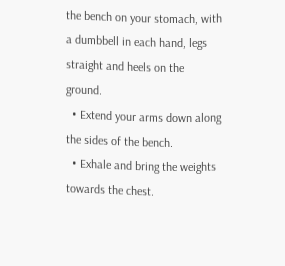the bench on your stomach, with a dumbbell in each hand, legs straight and heels on the ground.
  • Extend your arms down along the sides of the bench.
  • Exhale and bring the weights towards the chest.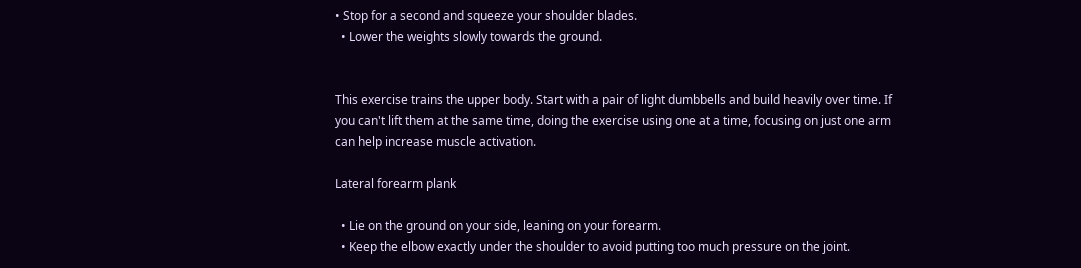• Stop for a second and squeeze your shoulder blades.
  • Lower the weights slowly towards the ground.


This exercise trains the upper body. Start with a pair of light dumbbells and build heavily over time. If you can't lift them at the same time, doing the exercise using one at a time, focusing on just one arm can help increase muscle activation.

Lateral forearm plank

  • Lie on the ground on your side, leaning on your forearm.
  • Keep the elbow exactly under the shoulder to avoid putting too much pressure on the joint.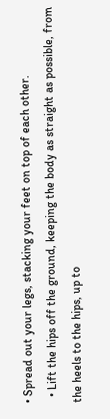• Spread out your legs, stacking your feet on top of each other.
  • Lift the hips off the ground, keeping the body as straight as possible, from the heels to the hips, up to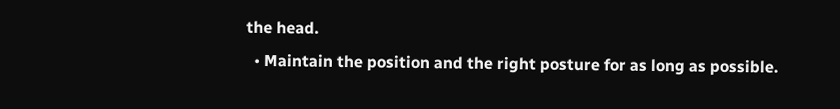the head.
  • Maintain the position and the right posture for as long as possible.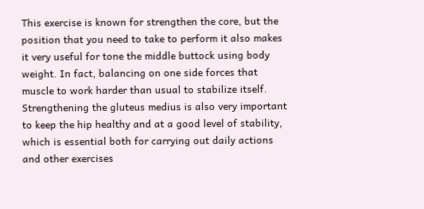This exercise is known for strengthen the core, but the position that you need to take to perform it also makes it very useful for tone the middle buttock using body weight. In fact, balancing on one side forces that muscle to work harder than usual to stabilize itself. Strengthening the gluteus medius is also very important to keep the hip healthy and at a good level of stability, which is essential both for carrying out daily actions and other exercises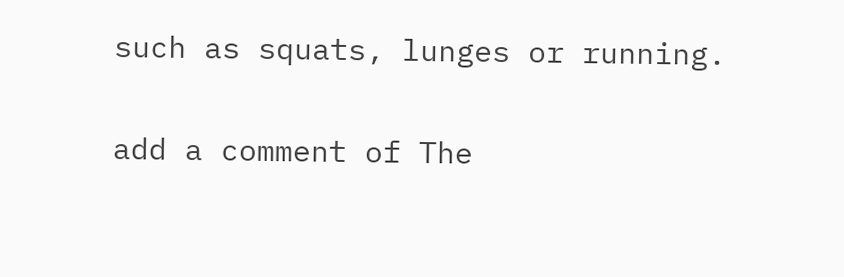such as squats, lunges or running.

add a comment of The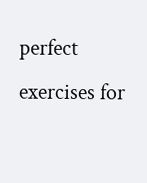perfect exercises for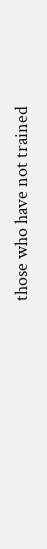those who have not trained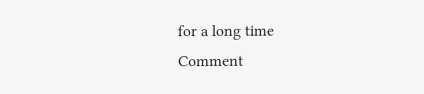for a long time
Comment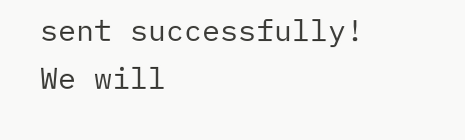sent successfully! We will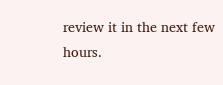review it in the next few hours.